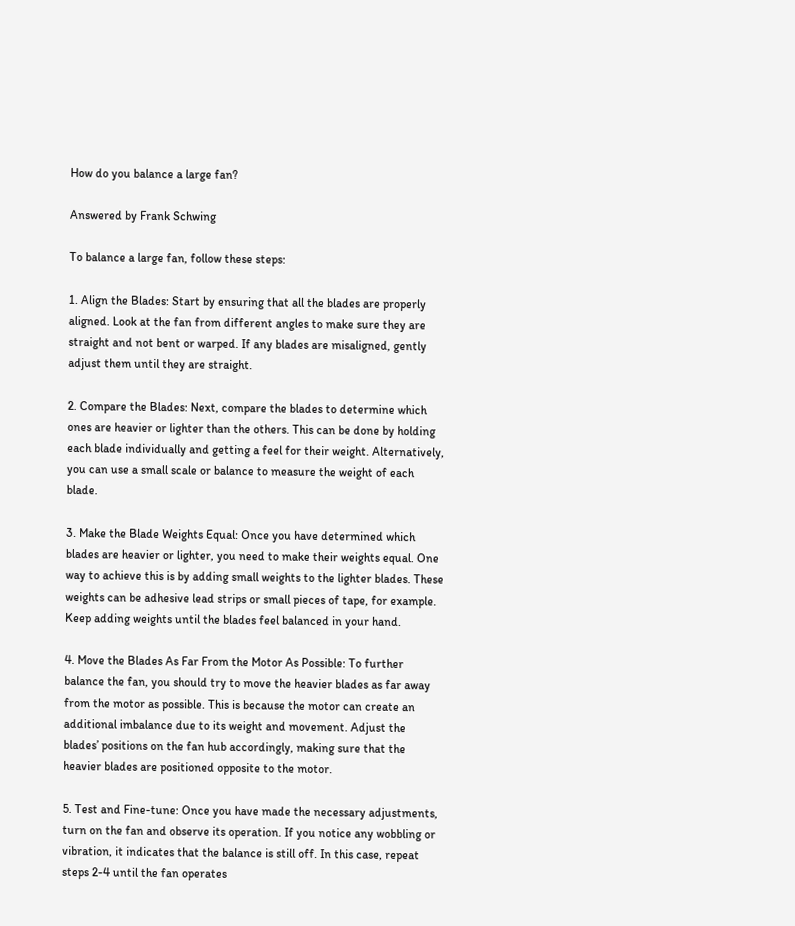How do you balance a large fan?

Answered by Frank Schwing

To balance a large fan, follow these steps:

1. Align the Blades: Start by ensuring that all the blades are properly aligned. Look at the fan from different angles to make sure they are straight and not bent or warped. If any blades are misaligned, gently adjust them until they are straight.

2. Compare the Blades: Next, compare the blades to determine which ones are heavier or lighter than the others. This can be done by holding each blade individually and getting a feel for their weight. Alternatively, you can use a small scale or balance to measure the weight of each blade.

3. Make the Blade Weights Equal: Once you have determined which blades are heavier or lighter, you need to make their weights equal. One way to achieve this is by adding small weights to the lighter blades. These weights can be adhesive lead strips or small pieces of tape, for example. Keep adding weights until the blades feel balanced in your hand.

4. Move the Blades As Far From the Motor As Possible: To further balance the fan, you should try to move the heavier blades as far away from the motor as possible. This is because the motor can create an additional imbalance due to its weight and movement. Adjust the blades’ positions on the fan hub accordingly, making sure that the heavier blades are positioned opposite to the motor.

5. Test and Fine-tune: Once you have made the necessary adjustments, turn on the fan and observe its operation. If you notice any wobbling or vibration, it indicates that the balance is still off. In this case, repeat steps 2-4 until the fan operates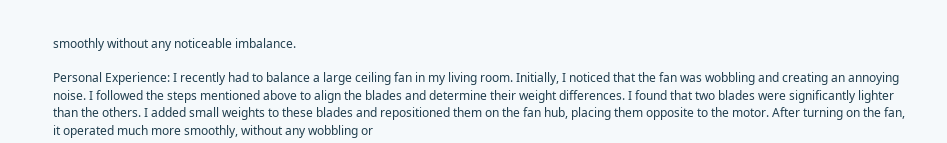smoothly without any noticeable imbalance.

Personal Experience: I recently had to balance a large ceiling fan in my living room. Initially, I noticed that the fan was wobbling and creating an annoying noise. I followed the steps mentioned above to align the blades and determine their weight differences. I found that two blades were significantly lighter than the others. I added small weights to these blades and repositioned them on the fan hub, placing them opposite to the motor. After turning on the fan, it operated much more smoothly, without any wobbling or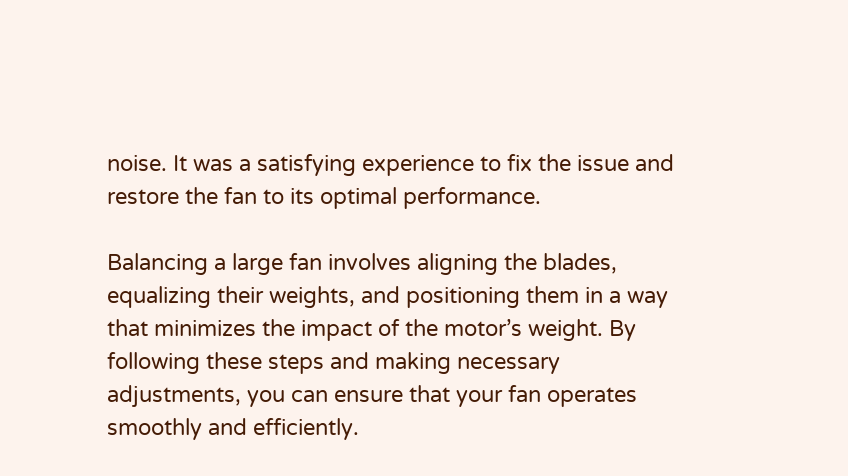noise. It was a satisfying experience to fix the issue and restore the fan to its optimal performance.

Balancing a large fan involves aligning the blades, equalizing their weights, and positioning them in a way that minimizes the impact of the motor’s weight. By following these steps and making necessary adjustments, you can ensure that your fan operates smoothly and efficiently.